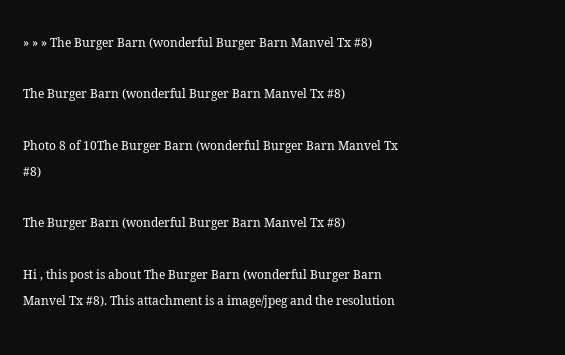» » » The Burger Barn (wonderful Burger Barn Manvel Tx #8)

The Burger Barn (wonderful Burger Barn Manvel Tx #8)

Photo 8 of 10The Burger Barn (wonderful Burger Barn Manvel Tx #8)

The Burger Barn (wonderful Burger Barn Manvel Tx #8)

Hi , this post is about The Burger Barn (wonderful Burger Barn Manvel Tx #8). This attachment is a image/jpeg and the resolution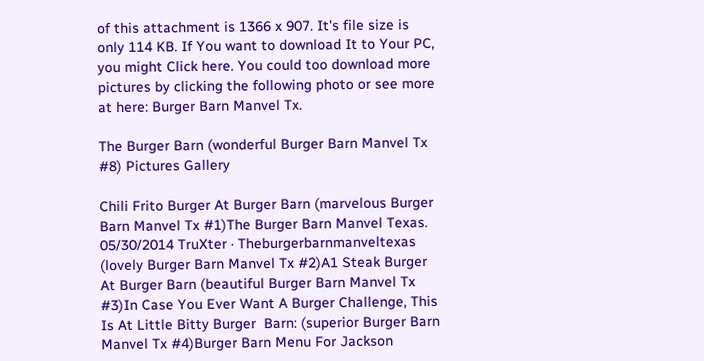of this attachment is 1366 x 907. It's file size is only 114 KB. If You want to download It to Your PC, you might Click here. You could too download more pictures by clicking the following photo or see more at here: Burger Barn Manvel Tx.

The Burger Barn (wonderful Burger Barn Manvel Tx #8) Pictures Gallery

Chili Frito Burger At Burger Barn (marvelous Burger Barn Manvel Tx #1)The Burger Barn Manvel Texas. 05/30/2014 TruXter · Theburgerbarnmanveltexas (lovely Burger Barn Manvel Tx #2)A1 Steak Burger At Burger Barn (beautiful Burger Barn Manvel Tx #3)In Case You Ever Want A Burger Challenge, This Is At Little Bitty Burger  Barn: (superior Burger Barn Manvel Tx #4)Burger Barn Menu For Jackson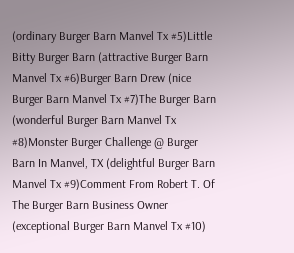(ordinary Burger Barn Manvel Tx #5)Little Bitty Burger Barn (attractive Burger Barn Manvel Tx #6)Burger Barn Drew (nice Burger Barn Manvel Tx #7)The Burger Barn (wonderful Burger Barn Manvel Tx #8)Monster Burger Challenge @ Burger Barn In Manvel, TX (delightful Burger Barn Manvel Tx #9)Comment From Robert T. Of The Burger Barn Business Owner (exceptional Burger Barn Manvel Tx #10)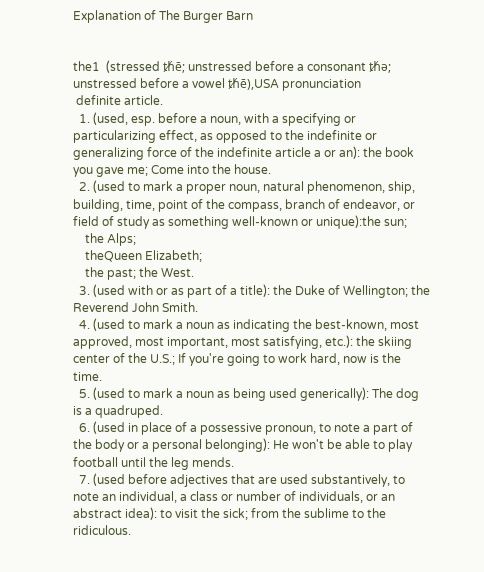Explanation of The Burger Barn


the1  (stressed ᵺē; unstressed before a consonant ᵺə;
unstressed before a vowel ᵺē),USA pronunciation
 definite article.
  1. (used, esp. before a noun, with a specifying or particularizing effect, as opposed to the indefinite or generalizing force of the indefinite article a or an): the book you gave me; Come into the house.
  2. (used to mark a proper noun, natural phenomenon, ship, building, time, point of the compass, branch of endeavor, or field of study as something well-known or unique):the sun;
    the Alps;
    theQueen Elizabeth;
    the past; the West.
  3. (used with or as part of a title): the Duke of Wellington; the Reverend John Smith.
  4. (used to mark a noun as indicating the best-known, most approved, most important, most satisfying, etc.): the skiing center of the U.S.; If you're going to work hard, now is the time.
  5. (used to mark a noun as being used generically): The dog is a quadruped.
  6. (used in place of a possessive pronoun, to note a part of the body or a personal belonging): He won't be able to play football until the leg mends.
  7. (used before adjectives that are used substantively, to note an individual, a class or number of individuals, or an abstract idea): to visit the sick; from the sublime to the ridiculous.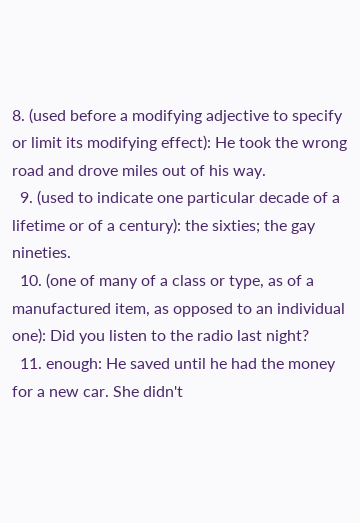8. (used before a modifying adjective to specify or limit its modifying effect): He took the wrong road and drove miles out of his way.
  9. (used to indicate one particular decade of a lifetime or of a century): the sixties; the gay nineties.
  10. (one of many of a class or type, as of a manufactured item, as opposed to an individual one): Did you listen to the radio last night?
  11. enough: He saved until he had the money for a new car. She didn't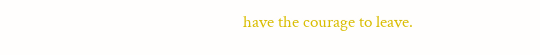have the courage to leave.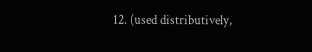12. (used distributively,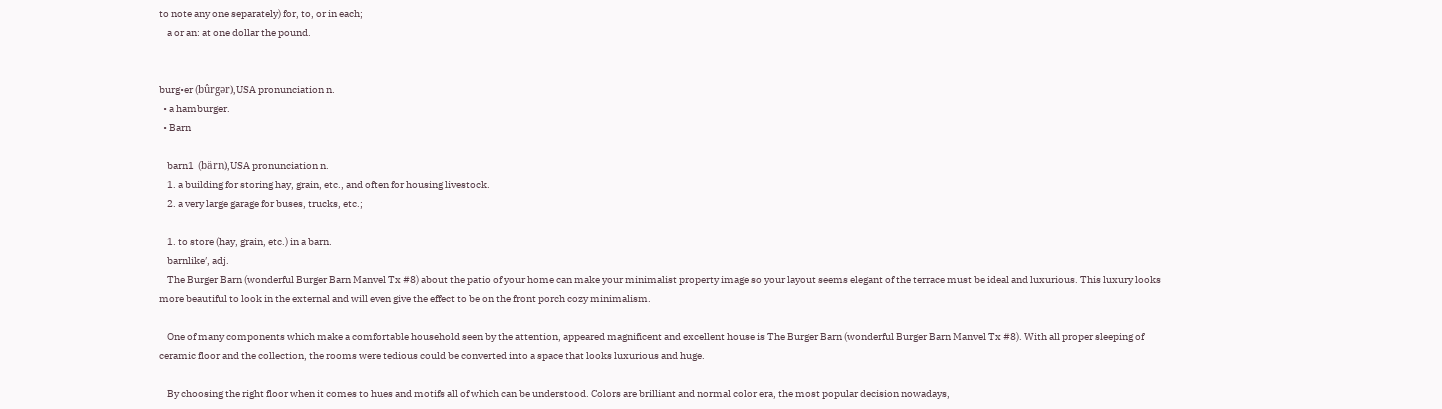to note any one separately) for, to, or in each;
    a or an: at one dollar the pound.


burg•er (bûrgər),USA pronunciation n.
  • a hamburger.
  • Barn

    barn1  (bärn),USA pronunciation n.
    1. a building for storing hay, grain, etc., and often for housing livestock.
    2. a very large garage for buses, trucks, etc.;

    1. to store (hay, grain, etc.) in a barn.
    barnlike′, adj.
    The Burger Barn (wonderful Burger Barn Manvel Tx #8) about the patio of your home can make your minimalist property image so your layout seems elegant of the terrace must be ideal and luxurious. This luxury looks more beautiful to look in the external and will even give the effect to be on the front porch cozy minimalism.

    One of many components which make a comfortable household seen by the attention, appeared magnificent and excellent house is The Burger Barn (wonderful Burger Barn Manvel Tx #8). With all proper sleeping of ceramic floor and the collection, the rooms were tedious could be converted into a space that looks luxurious and huge.

    By choosing the right floor when it comes to hues and motifs all of which can be understood. Colors are brilliant and normal color era, the most popular decision nowadays,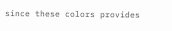since these colors provides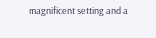magnificent setting and a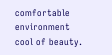comfortable environment cool of beauty.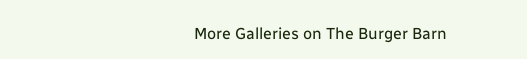More Galleries on The Burger Barn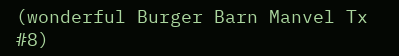(wonderful Burger Barn Manvel Tx #8)